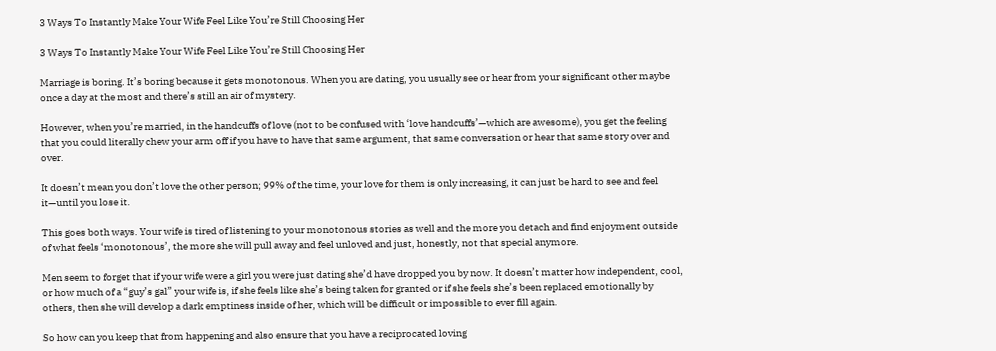3 Ways To Instantly Make Your Wife Feel Like You’re Still Choosing Her

3 Ways To Instantly Make Your Wife Feel Like You’re Still Choosing Her

Marriage is boring. It’s boring because it gets monotonous. When you are dating, you usually see or hear from your significant other maybe once a day at the most and there’s still an air of mystery.

However, when you’re married, in the handcuffs of love (not to be confused with ‘love handcuffs’—which are awesome), you get the feeling that you could literally chew your arm off if you have to have that same argument, that same conversation or hear that same story over and over.

It doesn’t mean you don’t love the other person; 99% of the time, your love for them is only increasing, it can just be hard to see and feel it—until you lose it.

This goes both ways. Your wife is tired of listening to your monotonous stories as well and the more you detach and find enjoyment outside of what feels ‘monotonous’, the more she will pull away and feel unloved and just, honestly, not that special anymore.

Men seem to forget that if your wife were a girl you were just dating she’d have dropped you by now. It doesn’t matter how independent, cool, or how much of a “guy’s gal” your wife is, if she feels like she’s being taken for granted or if she feels she’s been replaced emotionally by others, then she will develop a dark emptiness inside of her, which will be difficult or impossible to ever fill again.

So how can you keep that from happening and also ensure that you have a reciprocated loving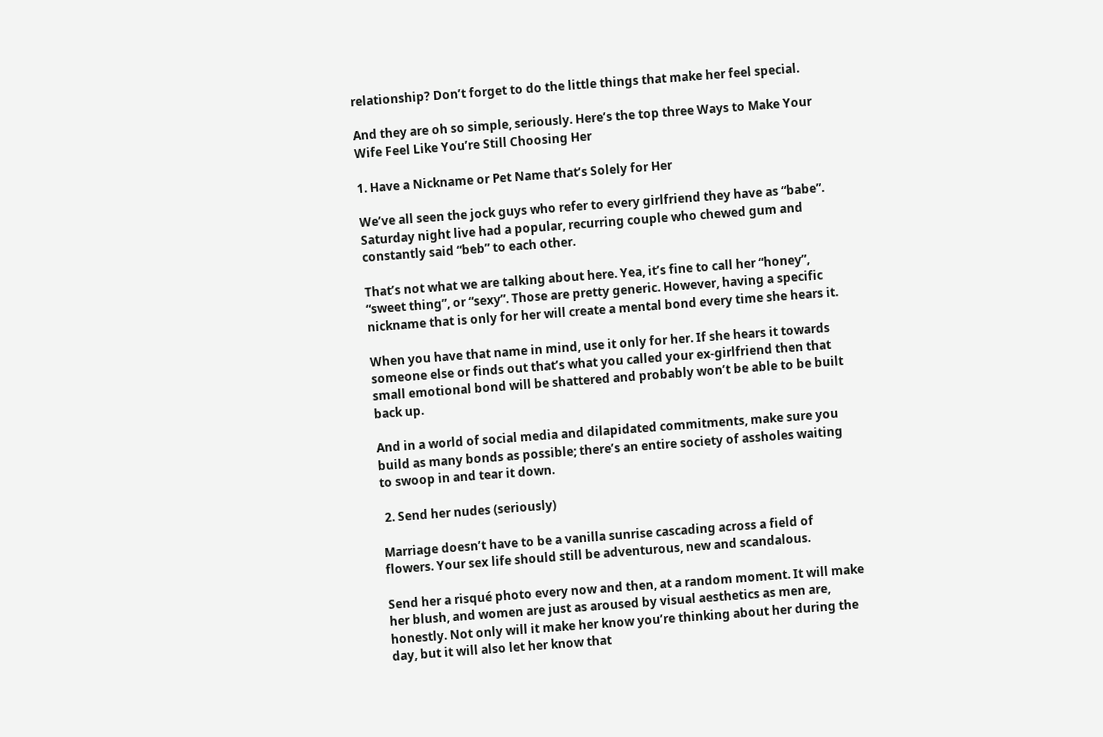relationship? Don’t forget to do the little things that make her feel special.

And they are oh so simple, seriously. Here’s the top three Ways to Make Your Wife Feel Like You’re Still Choosing Her

1. Have a Nickname or Pet Name that’s Solely for Her

We’ve all seen the jock guys who refer to every girlfriend they have as “babe”. Saturday night live had a popular, recurring couple who chewed gum and constantly said “beb” to each other.

That’s not what we are talking about here. Yea, it’s fine to call her “honey”, “sweet thing”, or “sexy”. Those are pretty generic. However, having a specific nickname that is only for her will create a mental bond every time she hears it.

When you have that name in mind, use it only for her. If she hears it towards someone else or finds out that’s what you called your ex-girlfriend then that small emotional bond will be shattered and probably won’t be able to be built back up.

And in a world of social media and dilapidated commitments, make sure you build as many bonds as possible; there’s an entire society of assholes waiting to swoop in and tear it down.

 2. Send her nudes (seriously)

Marriage doesn’t have to be a vanilla sunrise cascading across a field of flowers. Your sex life should still be adventurous, new and scandalous.

Send her a risqué photo every now and then, at a random moment. It will make her blush, and women are just as aroused by visual aesthetics as men are, honestly. Not only will it make her know you’re thinking about her during the day, but it will also let her know that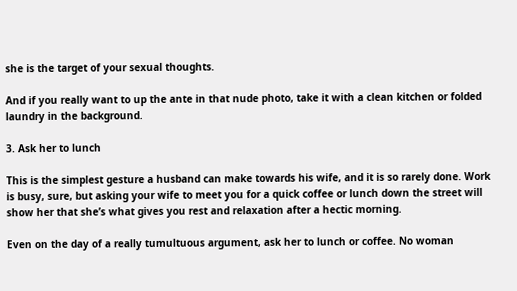she is the target of your sexual thoughts.

And if you really want to up the ante in that nude photo, take it with a clean kitchen or folded laundry in the background.

3. Ask her to lunch

This is the simplest gesture a husband can make towards his wife, and it is so rarely done. Work is busy, sure, but asking your wife to meet you for a quick coffee or lunch down the street will show her that she’s what gives you rest and relaxation after a hectic morning.

Even on the day of a really tumultuous argument, ask her to lunch or coffee. No woman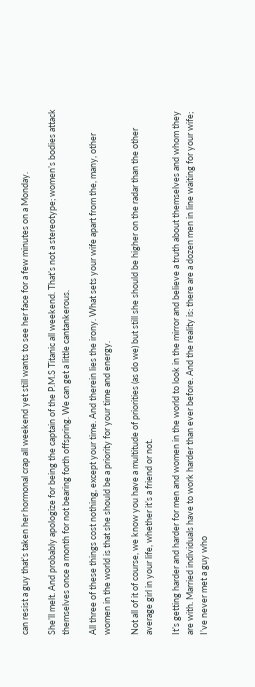can resist a guy that’s taken her hormonal crap all weekend yet still wants to see her face for a few minutes on a Monday.

She’ll melt. And probably apologize for being the captain of the P.M.S Titanic all weekend. That’s not a stereotype; women’s bodies attack themselves once a month for not bearing forth offspring. We can get a little cantankerous.

All three of these things cost nothing, except your time. And therein lies the irony. What sets your wife apart from the, many, other women in the world is that she should be a priority for your time and energy.

Not all of it of course, we know you have a multitude of priorities (as do we) but still she should be higher on the radar than the other average girl in your life, whether it’s a friend or not.

It’s getting harder and harder for men and women in the world to look in the mirror and believe a truth about themselves and whom they are with. Married individuals have to work harder than ever before. And the reality is: there are a dozen men in line waiting for your wife; I’ve never met a guy who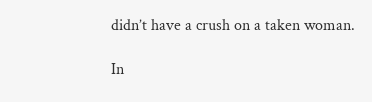didn’t have a crush on a taken woman.

In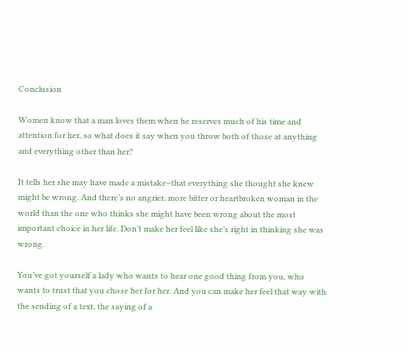Conclusion

Women know that a man loves them when he reserves much of his time and attention for her, so what does it say when you throw both of those at anything and everything other than her?

It tells her she may have made a mistake–that everything she thought she knew might be wrong. And there’s no angrier, more bitter or heartbroken woman in the world than the one who thinks she might have been wrong about the most important choice in her life. Don’t make her feel like she’s right in thinking she was wrong.

You’ve got yourself a lady who wants to hear one good thing from you, who wants to trust that you chose her for her. And you can make her feel that way with the sending of a text, the saying of a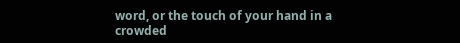word, or the touch of your hand in a crowded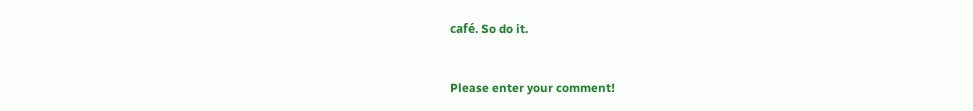café. So do it.


Please enter your comment!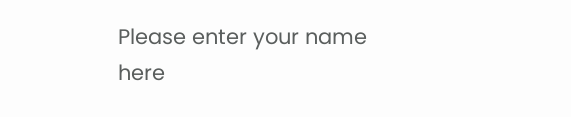Please enter your name here